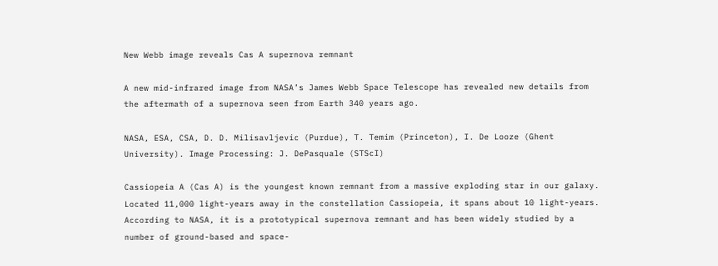New Webb image reveals Cas A supernova remnant

A new mid-infrared image from NASA’s James Webb Space Telescope has revealed new details from the aftermath of a supernova seen from Earth 340 years ago.

NASA, ESA, CSA, D. D. Milisavljevic (Purdue), T. Temim (Princeton), I. De Looze (Ghent University). Image Processing: J. DePasquale (STScI)

Cassiopeia A (Cas A) is the youngest known remnant from a massive exploding star in our galaxy. Located 11,000 light-years away in the constellation Cassiopeia, it spans about 10 light-years. According to NASA, it is a prototypical supernova remnant and has been widely studied by a number of ground-based and space-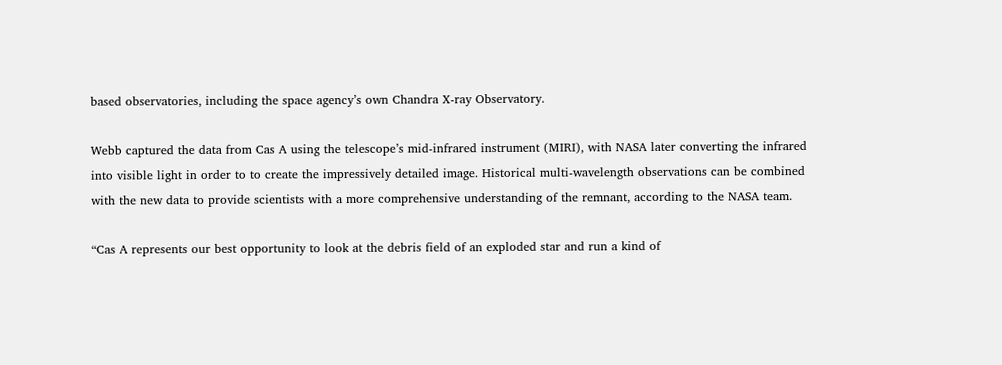based observatories, including the space agency’s own Chandra X-ray Observatory.

Webb captured the data from Cas A using the telescope’s mid-infrared instrument (MIRI), with NASA later converting the infrared into visible light in order to to create the impressively detailed image. Historical multi-wavelength observations can be combined with the new data to provide scientists with a more comprehensive understanding of the remnant, according to the NASA team.

“Cas A represents our best opportunity to look at the debris field of an exploded star and run a kind of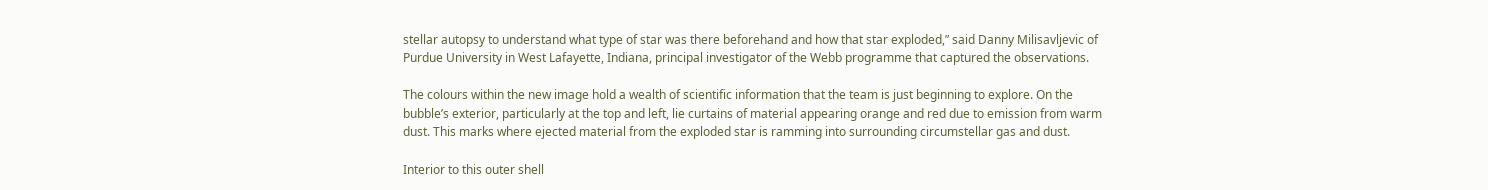stellar autopsy to understand what type of star was there beforehand and how that star exploded,” said Danny Milisavljevic of Purdue University in West Lafayette, Indiana, principal investigator of the Webb programme that captured the observations.

The colours within the new image hold a wealth of scientific information that the team is just beginning to explore. On the bubble’s exterior, particularly at the top and left, lie curtains of material appearing orange and red due to emission from warm dust. This marks where ejected material from the exploded star is ramming into surrounding circumstellar gas and dust.

Interior to this outer shell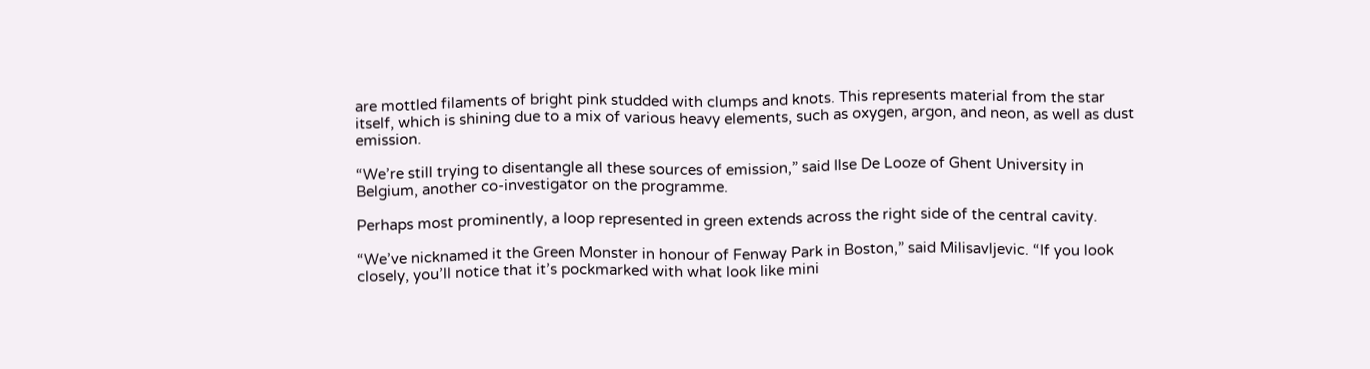are mottled filaments of bright pink studded with clumps and knots. This represents material from the star itself, which is shining due to a mix of various heavy elements, such as oxygen, argon, and neon, as well as dust emission.

“We’re still trying to disentangle all these sources of emission,” said Ilse De Looze of Ghent University in Belgium, another co-investigator on the programme.

Perhaps most prominently, a loop represented in green extends across the right side of the central cavity.

“We’ve nicknamed it the Green Monster in honour of Fenway Park in Boston,” said Milisavljevic. “If you look closely, you’ll notice that it’s pockmarked with what look like mini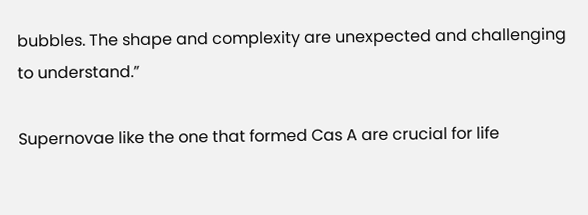bubbles. The shape and complexity are unexpected and challenging to understand.”

Supernovae like the one that formed Cas A are crucial for life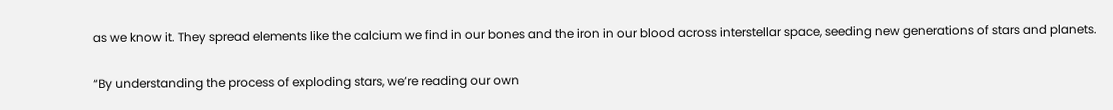as we know it. They spread elements like the calcium we find in our bones and the iron in our blood across interstellar space, seeding new generations of stars and planets.

“By understanding the process of exploding stars, we’re reading our own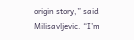origin story,” said Milisavljevic. “I’m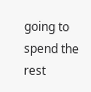going to spend the rest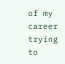of my career trying to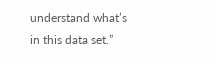understand what’s in this data set.”